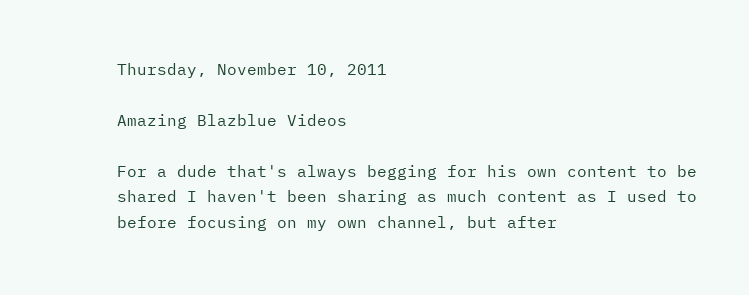Thursday, November 10, 2011

Amazing Blazblue Videos

For a dude that's always begging for his own content to be shared I haven't been sharing as much content as I used to before focusing on my own channel, but after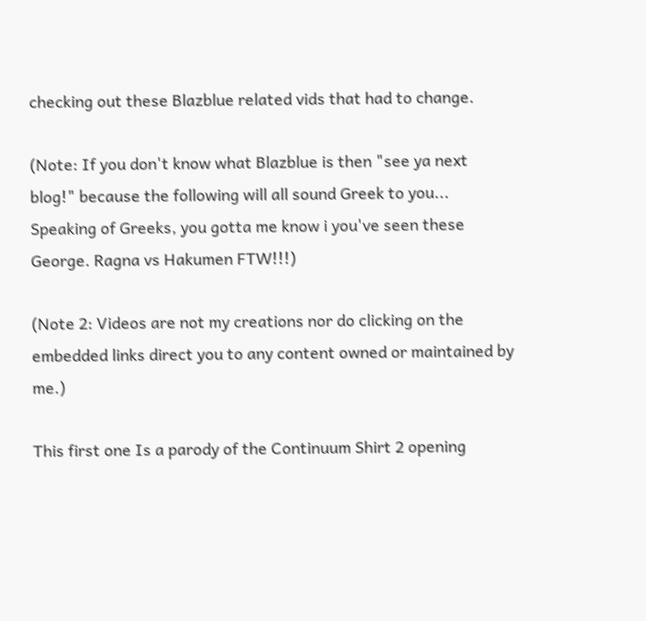checking out these Blazblue related vids that had to change.

(Note: If you don't know what Blazblue is then "see ya next blog!" because the following will all sound Greek to you... Speaking of Greeks, you gotta me know i you've seen these George. Ragna vs Hakumen FTW!!!)

(Note 2: Videos are not my creations nor do clicking on the embedded links direct you to any content owned or maintained by me.)

This first one Is a parody of the Continuum Shirt 2 opening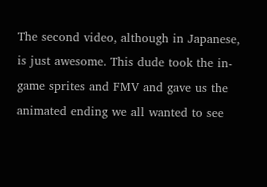The second video, although in Japanese, is just awesome. This dude took the in-game sprites and FMV and gave us the animated ending we all wanted to see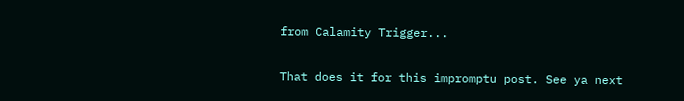from Calamity Trigger...

That does it for this impromptu post. See ya next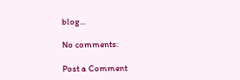blog...

No comments:

Post a Comment